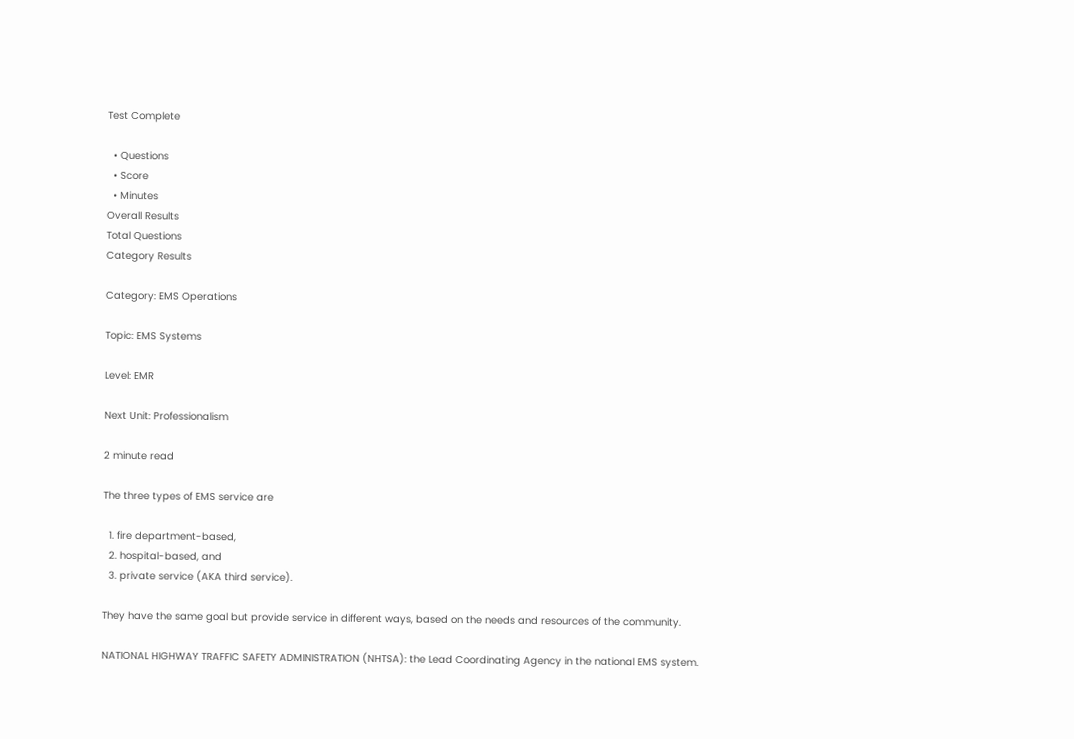Test Complete

  • Questions
  • Score
  • Minutes
Overall Results
Total Questions
Category Results

Category: EMS Operations

Topic: EMS Systems

Level: EMR

Next Unit: Professionalism

2 minute read

The three types of EMS service are

  1. fire department-based,
  2. hospital-based, and
  3. private service (AKA third service).

They have the same goal but provide service in different ways, based on the needs and resources of the community.

NATIONAL HIGHWAY TRAFFIC SAFETY ADMINISTRATION (NHTSA): the Lead Coordinating Agency in the national EMS system.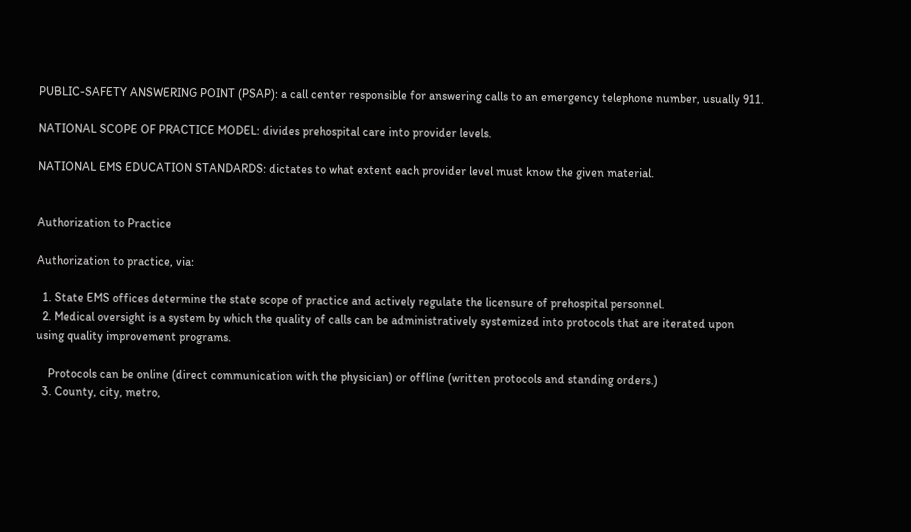PUBLIC-SAFETY ANSWERING POINT (PSAP): a call center responsible for answering calls to an emergency telephone number, usually 911.

NATIONAL SCOPE OF PRACTICE MODEL: divides prehospital care into provider levels.

NATIONAL EMS EDUCATION STANDARDS: dictates to what extent each provider level must know the given material.


Authorization to Practice

Authorization to practice, via:

  1. State EMS offices determine the state scope of practice and actively regulate the licensure of prehospital personnel.
  2. Medical oversight is a system by which the quality of calls can be administratively systemized into protocols that are iterated upon using quality improvement programs.

    Protocols can be online (direct communication with the physician) or offline (written protocols and standing orders.)
  3. County, city, metro,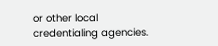or other local credentialing agencies.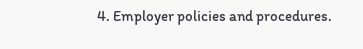4. Employer policies and procedures.